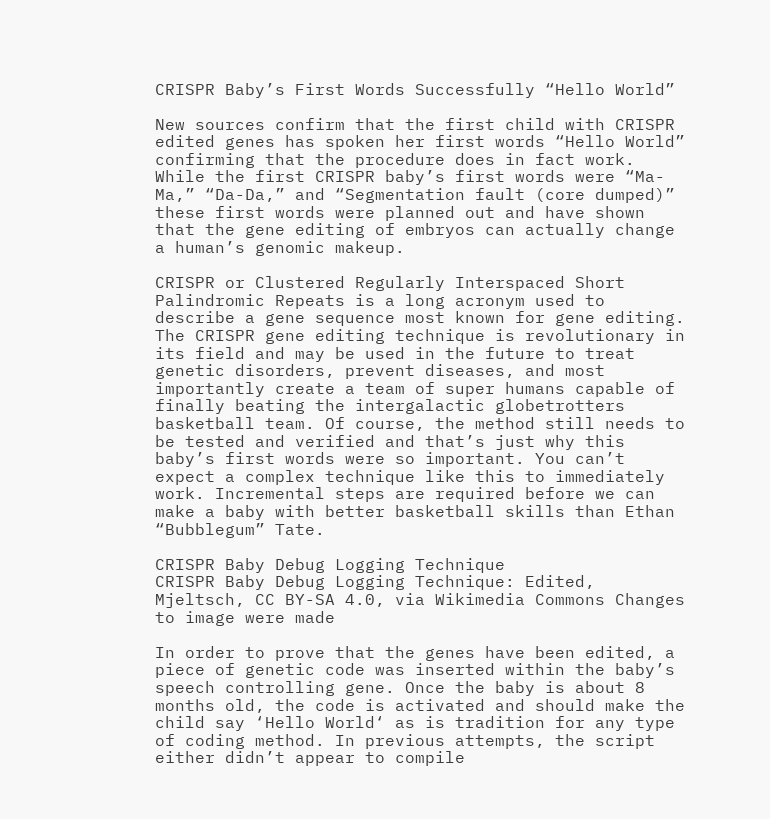CRISPR Baby’s First Words Successfully “Hello World”

New sources confirm that the first child with CRISPR edited genes has spoken her first words “Hello World” confirming that the procedure does in fact work. While the first CRISPR baby’s first words were “Ma-Ma,” “Da-Da,” and “Segmentation fault (core dumped)” these first words were planned out and have shown that the gene editing of embryos can actually change a human’s genomic makeup.

CRISPR or Clustered Regularly Interspaced Short Palindromic Repeats is a long acronym used to describe a gene sequence most known for gene editing. The CRISPR gene editing technique is revolutionary in its field and may be used in the future to treat genetic disorders, prevent diseases, and most importantly create a team of super humans capable of finally beating the intergalactic globetrotters basketball team. Of course, the method still needs to be tested and verified and that’s just why this baby’s first words were so important. You can’t expect a complex technique like this to immediately work. Incremental steps are required before we can make a baby with better basketball skills than Ethan “Bubblegum” Tate.

CRISPR Baby Debug Logging Technique
CRISPR Baby Debug Logging Technique: Edited, Mjeltsch, CC BY-SA 4.0, via Wikimedia Commons Changes to image were made

In order to prove that the genes have been edited, a piece of genetic code was inserted within the baby’s speech controlling gene. Once the baby is about 8 months old, the code is activated and should make the child say ‘Hello World‘ as is tradition for any type of coding method. In previous attempts, the script either didn’t appear to compile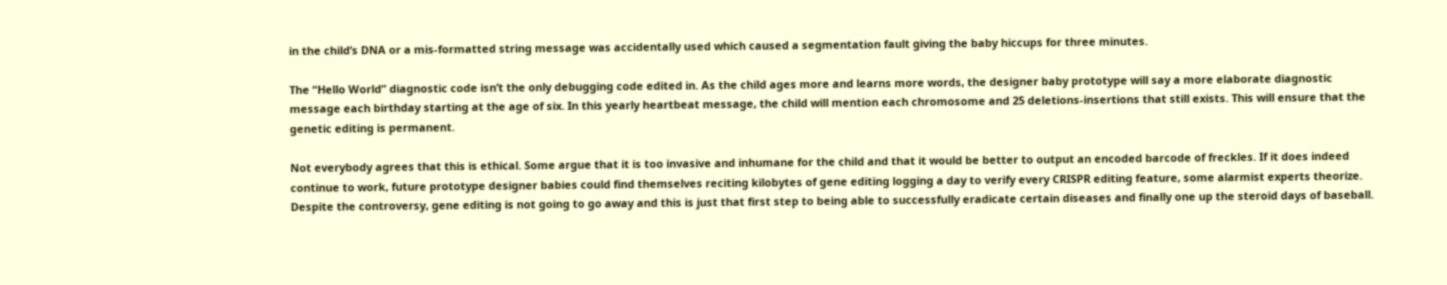in the child’s DNA or a mis-formatted string message was accidentally used which caused a segmentation fault giving the baby hiccups for three minutes.

The “Hello World” diagnostic code isn’t the only debugging code edited in. As the child ages more and learns more words, the designer baby prototype will say a more elaborate diagnostic message each birthday starting at the age of six. In this yearly heartbeat message, the child will mention each chromosome and 25 deletions-insertions that still exists. This will ensure that the genetic editing is permanent.

Not everybody agrees that this is ethical. Some argue that it is too invasive and inhumane for the child and that it would be better to output an encoded barcode of freckles. If it does indeed continue to work, future prototype designer babies could find themselves reciting kilobytes of gene editing logging a day to verify every CRISPR editing feature, some alarmist experts theorize. Despite the controversy, gene editing is not going to go away and this is just that first step to being able to successfully eradicate certain diseases and finally one up the steroid days of baseball.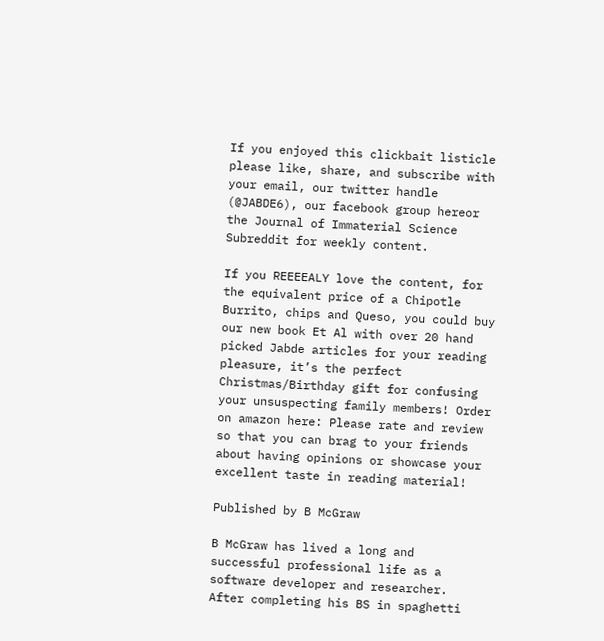If you enjoyed this clickbait listicle please like, share, and subscribe with your email, our twitter handle (@JABDE6), our facebook group hereor the Journal of Immaterial Science Subreddit for weekly content.

If you REEEEALY love the content, for the equivalent price of a Chipotle Burrito, chips and Queso, you could buy our new book Et Al with over 20 hand picked Jabde articles for your reading pleasure, it’s the perfect Christmas/Birthday gift for confusing your unsuspecting family members! Order on amazon here: Please rate and review so that you can brag to your friends about having opinions or showcase your excellent taste in reading material!

Published by B McGraw

B McGraw has lived a long and successful professional life as a software developer and researcher. After completing his BS in spaghetti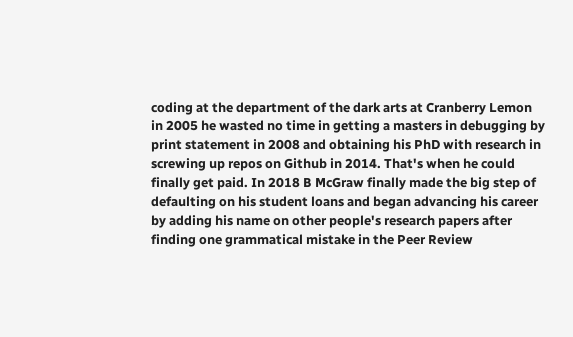coding at the department of the dark arts at Cranberry Lemon in 2005 he wasted no time in getting a masters in debugging by print statement in 2008 and obtaining his PhD with research in screwing up repos on Github in 2014. That's when he could finally get paid. In 2018 B McGraw finally made the big step of defaulting on his student loans and began advancing his career by adding his name on other people's research papers after finding one grammatical mistake in the Peer Review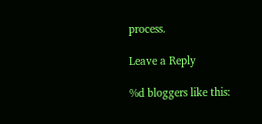process.

Leave a Reply

%d bloggers like this: